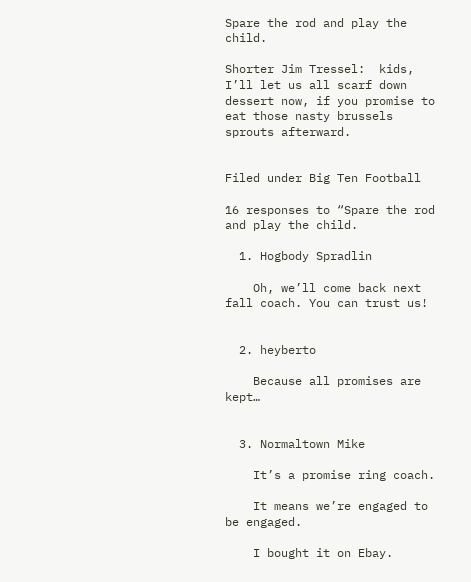Spare the rod and play the child.

Shorter Jim Tressel:  kids, I’ll let us all scarf down dessert now, if you promise to eat those nasty brussels sprouts afterward.


Filed under Big Ten Football

16 responses to “Spare the rod and play the child.

  1. Hogbody Spradlin

    Oh, we’ll come back next fall coach. You can trust us!


  2. heyberto

    Because all promises are kept…


  3. Normaltown Mike

    It’s a promise ring coach.

    It means we’re engaged to be engaged.

    I bought it on Ebay.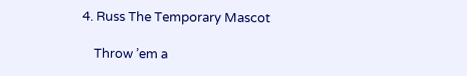4. Russ The Temporary Mascot

    Throw ’em a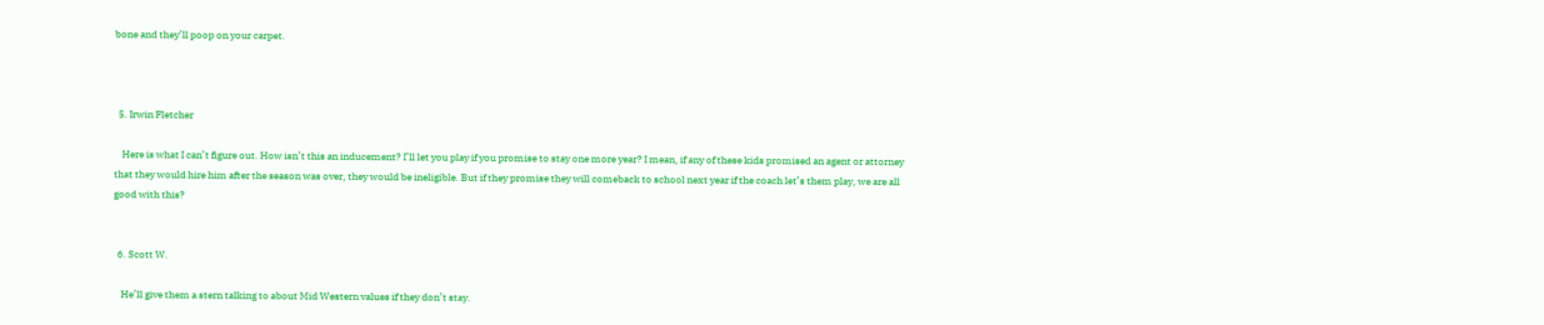bone and they’ll poop on your carpet.



  5. Irwin Fletcher

    Here is what I can’t figure out. How isn’t this an inducement? I’ll let you play if you promise to stay one more year? I mean, if any of these kids promised an agent or attorney that they would hire him after the season was over, they would be ineligible. But if they promise they will comeback to school next year if the coach let’s them play, we are all good with this?


  6. Scott W.

    He’ll give them a stern talking to about Mid Western values if they don’t stay.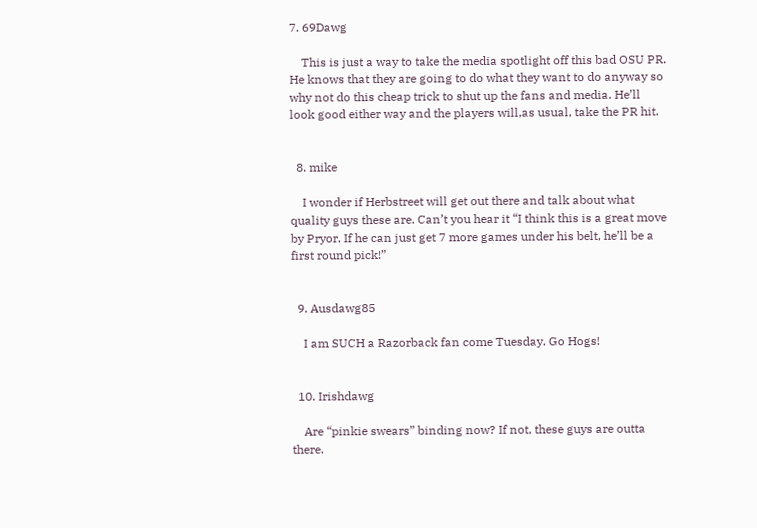7. 69Dawg

    This is just a way to take the media spotlight off this bad OSU PR. He knows that they are going to do what they want to do anyway so why not do this cheap trick to shut up the fans and media. He’ll look good either way and the players will,as usual, take the PR hit.


  8. mike

    I wonder if Herbstreet will get out there and talk about what quality guys these are. Can’t you hear it “I think this is a great move by Pryor. If he can just get 7 more games under his belt, he’ll be a first round pick!”


  9. Ausdawg85

    I am SUCH a Razorback fan come Tuesday. Go Hogs!


  10. Irishdawg

    Are “pinkie swears” binding now? If not, these guys are outta there.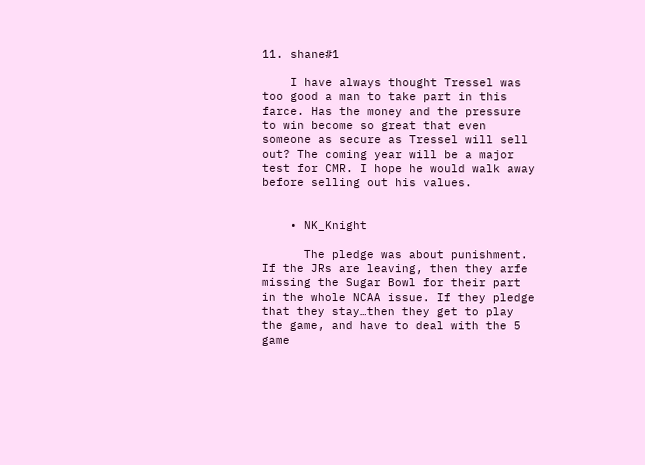11. shane#1

    I have always thought Tressel was too good a man to take part in this farce. Has the money and the pressure to win become so great that even someone as secure as Tressel will sell out? The coming year will be a major test for CMR. I hope he would walk away before selling out his values.


    • NK_Knight

      The pledge was about punishment. If the JRs are leaving, then they arfe missing the Sugar Bowl for their part in the whole NCAA issue. If they pledge that they stay…then they get to play the game, and have to deal with the 5 game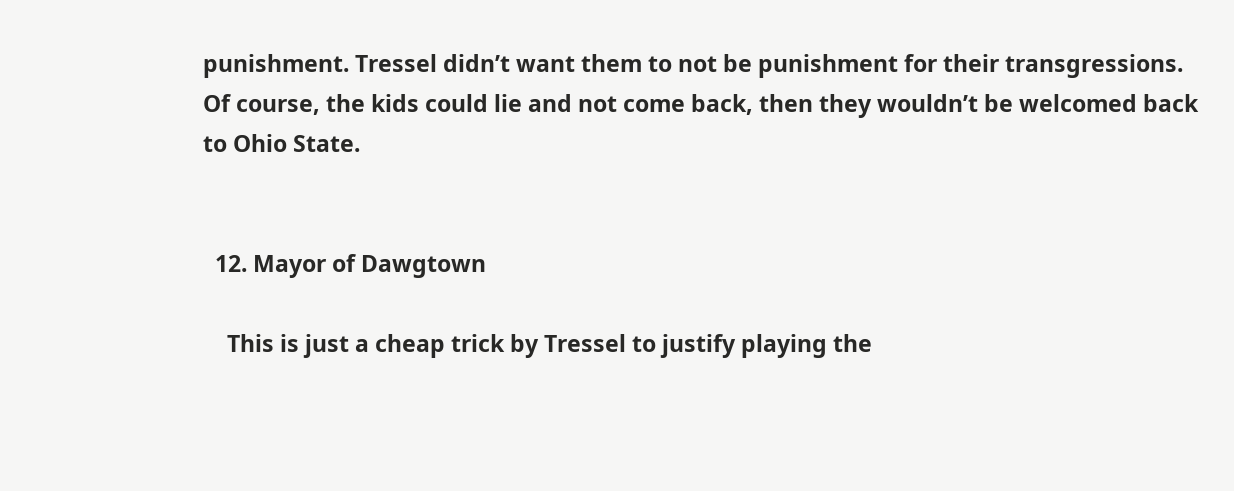punishment. Tressel didn’t want them to not be punishment for their transgressions. Of course, the kids could lie and not come back, then they wouldn’t be welcomed back to Ohio State.


  12. Mayor of Dawgtown

    This is just a cheap trick by Tressel to justify playing the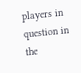players in question in the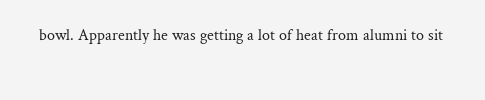bowl. Apparently he was getting a lot of heat from alumni to sit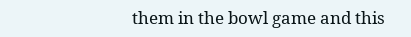them in the bowl game and this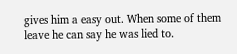gives him a easy out. When some of them leave he can say he was lied to.